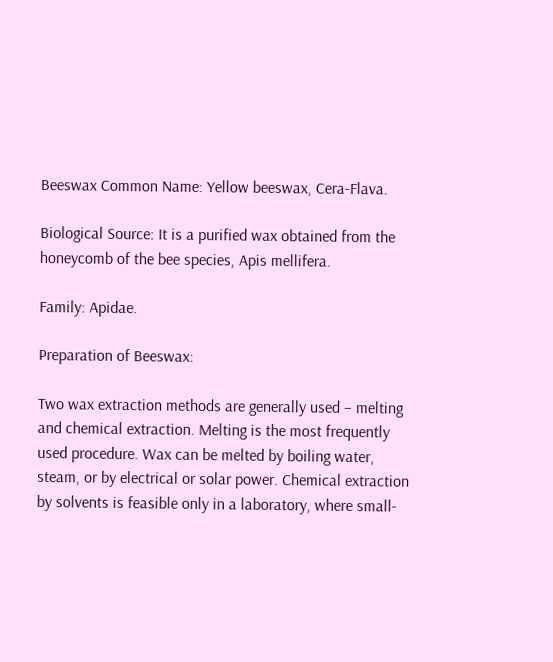Beeswax Common Name: Yellow beeswax, Cera-Flava.

Biological Source: It is a purified wax obtained from the honeycomb of the bee species, Apis mellifera.

Family: Apidae.

Preparation of Beeswax:

Two wax extraction methods are generally used – melting and chemical extraction. Melting is the most frequently used procedure. Wax can be melted by boiling water, steam, or by electrical or solar power. Chemical extraction by solvents is feasible only in a laboratory, where small-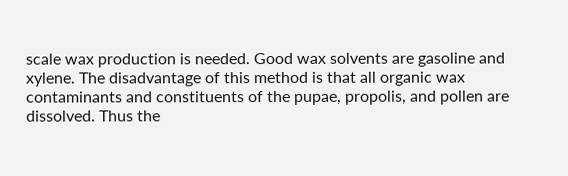scale wax production is needed. Good wax solvents are gasoline and xylene. The disadvantage of this method is that all organic wax contaminants and constituents of the pupae, propolis, and pollen are dissolved. Thus the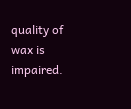quality of wax is impaired.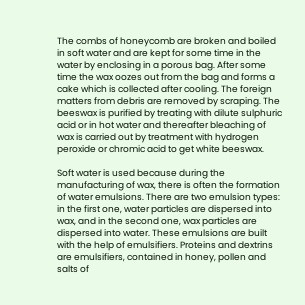The combs of honeycomb are broken and boiled in soft water and are kept for some time in the water by enclosing in a porous bag. After some time the wax oozes out from the bag and forms a cake which is collected after cooling. The foreign matters from debris are removed by scraping. The beeswax is purified by treating with dilute sulphuric acid or in hot water and thereafter bleaching of wax is carried out by treatment with hydrogen peroxide or chromic acid to get white beeswax.

Soft water is used because during the manufacturing of wax, there is often the formation of water emulsions. There are two emulsion types: in the first one, water particles are dispersed into wax, and in the second one, wax particles are dispersed into water. These emulsions are built with the help of emulsifiers. Proteins and dextrins are emulsifiers, contained in honey, pollen and salts of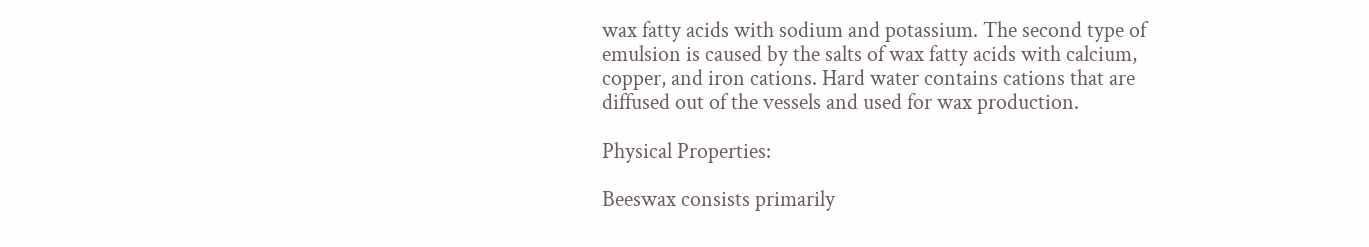wax fatty acids with sodium and potassium. The second type of emulsion is caused by the salts of wax fatty acids with calcium, copper, and iron cations. Hard water contains cations that are diffused out of the vessels and used for wax production.

Physical Properties:

Beeswax consists primarily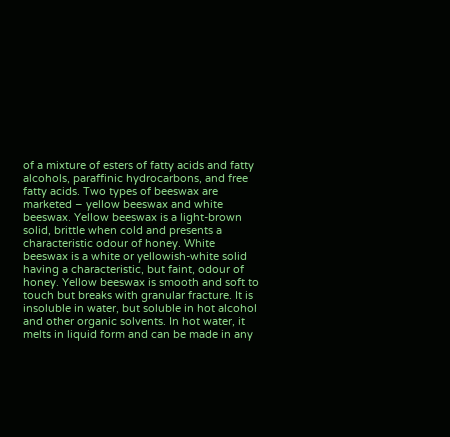of a mixture of esters of fatty acids and fatty alcohols, paraffinic hydrocarbons, and free fatty acids. Two types of beeswax are marketed – yellow beeswax and white beeswax. Yellow beeswax is a light-brown solid, brittle when cold and presents a characteristic odour of honey. White beeswax is a white or yellowish-white solid having a characteristic, but faint, odour of honey. Yellow beeswax is smooth and soft to touch but breaks with granular fracture. It is insoluble in water, but soluble in hot alcohol and other organic solvents. In hot water, it melts in liquid form and can be made in any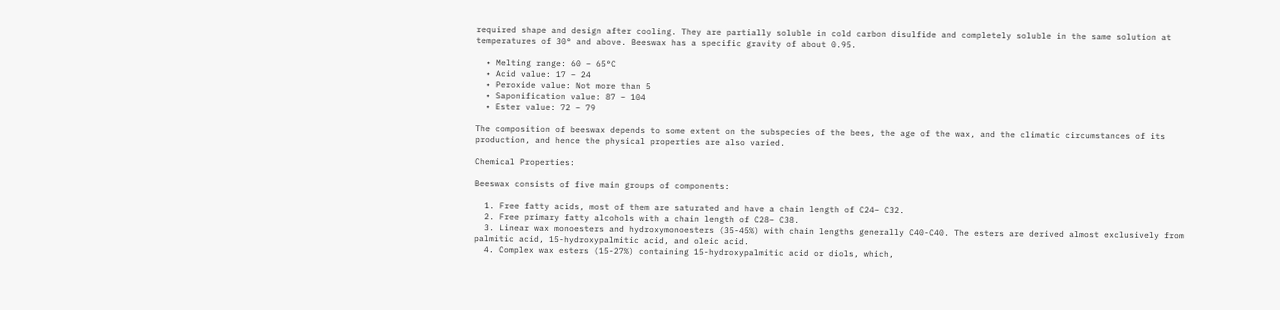required shape and design after cooling. They are partially soluble in cold carbon disulfide and completely soluble in the same solution at temperatures of 30° and above. Beeswax has a specific gravity of about 0.95.

  • Melting range: 60 – 65°C
  • Acid value: 17 – 24
  • Peroxide value: Not more than 5
  • Saponification value: 87 – 104
  • Ester value: 72 – 79

The composition of beeswax depends to some extent on the subspecies of the bees, the age of the wax, and the climatic circumstances of its production, and hence the physical properties are also varied.

Chemical Properties:

Beeswax consists of five main groups of components:

  1. Free fatty acids, most of them are saturated and have a chain length of C24– C32.
  2. Free primary fatty alcohols with a chain length of C28– C38.
  3. Linear wax monoesters and hydroxymonoesters (35-45%) with chain lengths generally C40-C40. The esters are derived almost exclusively from palmitic acid, 15-hydroxypalmitic acid, and oleic acid.
  4. Complex wax esters (15-27%) containing 15-hydroxypalmitic acid or diols, which,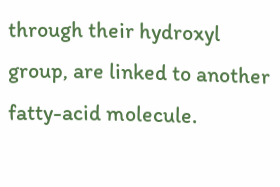through their hydroxyl group, are linked to another fatty-acid molecule.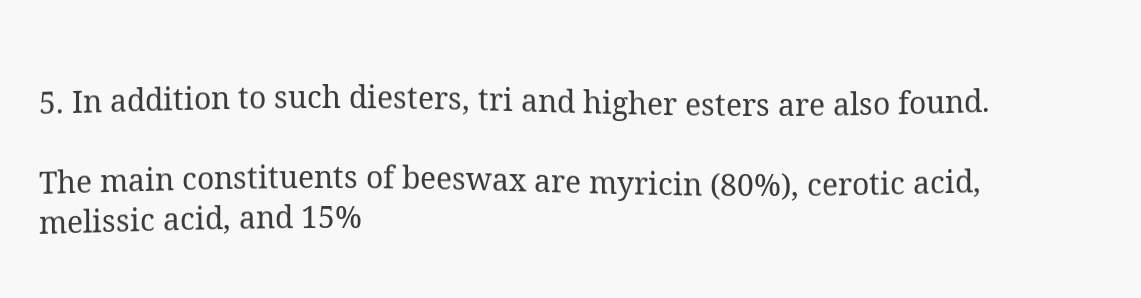5. In addition to such diesters, tri and higher esters are also found.

The main constituents of beeswax are myricin (80%), cerotic acid, melissic acid, and 15%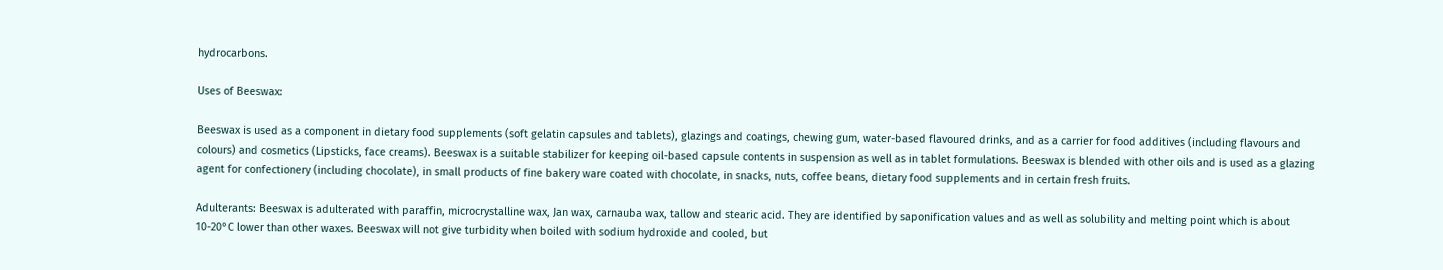hydrocarbons.

Uses of Beeswax:

Beeswax is used as a component in dietary food supplements (soft gelatin capsules and tablets), glazings and coatings, chewing gum, water-based flavoured drinks, and as a carrier for food additives (including flavours and colours) and cosmetics (Lipsticks, face creams). Beeswax is a suitable stabilizer for keeping oil-based capsule contents in suspension as well as in tablet formulations. Beeswax is blended with other oils and is used as a glazing agent for confectionery (including chocolate), in small products of fine bakery ware coated with chocolate, in snacks, nuts, coffee beans, dietary food supplements and in certain fresh fruits.

Adulterants: Beeswax is adulterated with paraffin, microcrystalline wax, Jan wax, carnauba wax, tallow and stearic acid. They are identified by saponification values and as well as solubility and melting point which is about 10-20°C lower than other waxes. Beeswax will not give turbidity when boiled with sodium hydroxide and cooled, but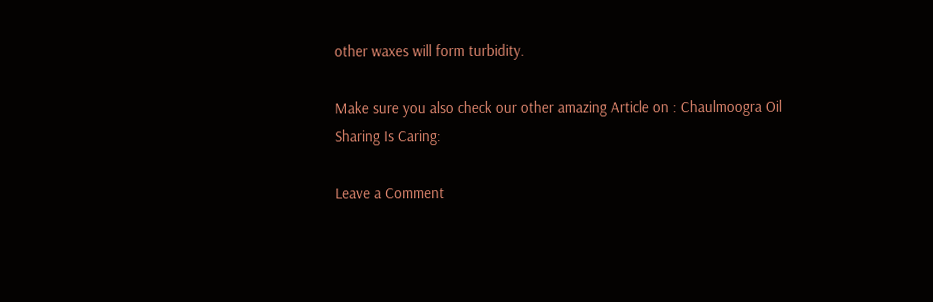other waxes will form turbidity.

Make sure you also check our other amazing Article on : Chaulmoogra Oil
Sharing Is Caring:

Leave a Comment